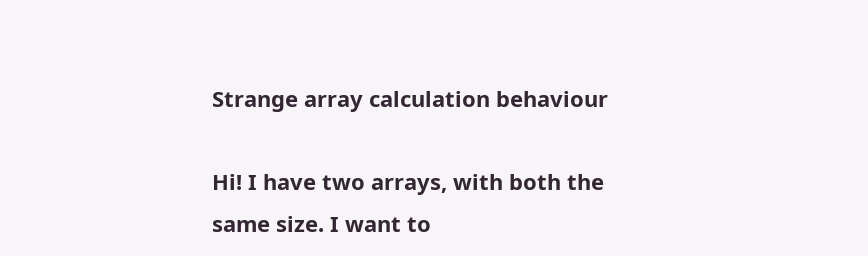Strange array calculation behaviour

Hi! I have two arrays, with both the same size. I want to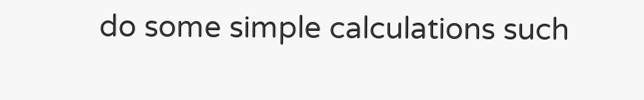do some simple calculations such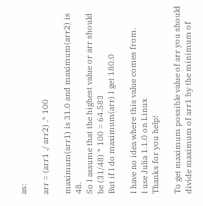as:

arr = (arr1 ./ arr2) .* 100

maximum(arr1) is 31.0 and maximum(arr2) is 48.
So I assume that the highest value or arr should be (31/48) * 100 = 64.583
But if I do maximum(arr) I get 180.0

I have no idea where this value comes from.
I use Julia 1.1.0 on Linux
Thanks for you help!

To get maximum possible value of arr you should divide maximum of arr1 by the minimum of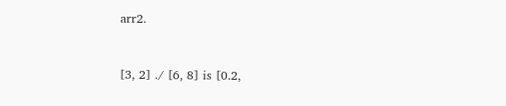arr2.


[3, 2] ./ [6, 8] is [0.2,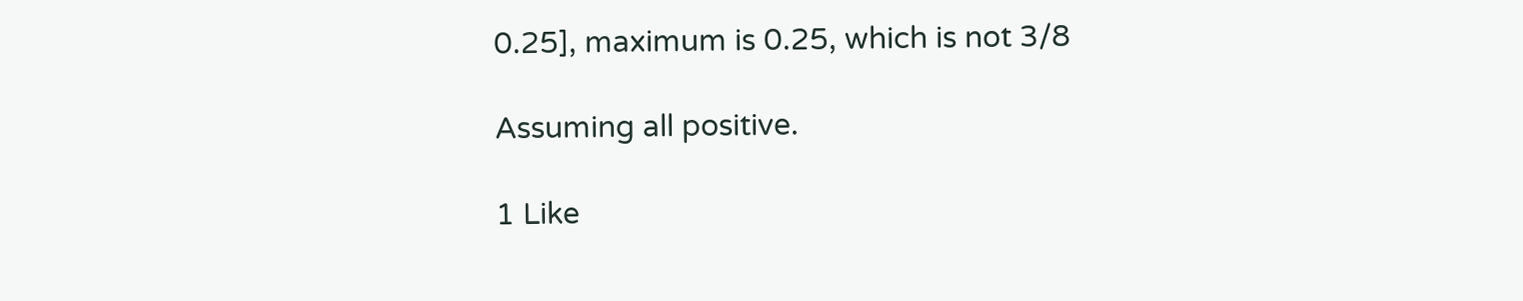0.25], maximum is 0.25, which is not 3/8

Assuming all positive.

1 Like